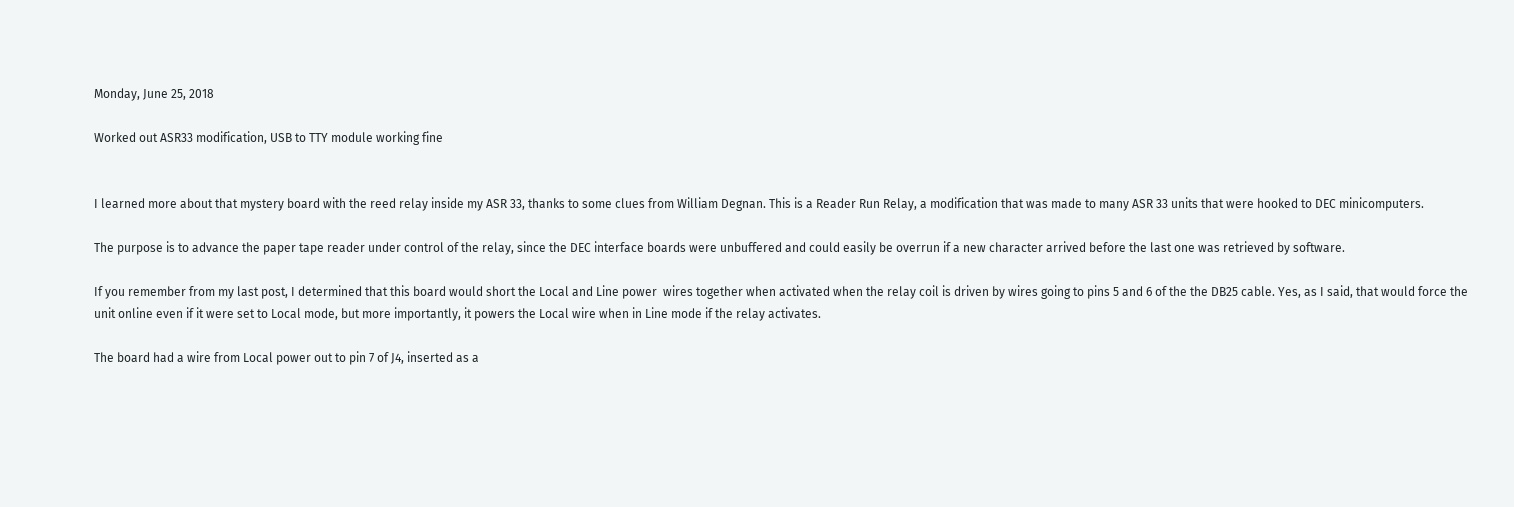Monday, June 25, 2018

Worked out ASR33 modification, USB to TTY module working fine


I learned more about that mystery board with the reed relay inside my ASR 33, thanks to some clues from William Degnan. This is a Reader Run Relay, a modification that was made to many ASR 33 units that were hooked to DEC minicomputers.

The purpose is to advance the paper tape reader under control of the relay, since the DEC interface boards were unbuffered and could easily be overrun if a new character arrived before the last one was retrieved by software.

If you remember from my last post, I determined that this board would short the Local and Line power  wires together when activated when the relay coil is driven by wires going to pins 5 and 6 of the the DB25 cable. Yes, as I said, that would force the unit online even if it were set to Local mode, but more importantly, it powers the Local wire when in Line mode if the relay activates.

The board had a wire from Local power out to pin 7 of J4, inserted as a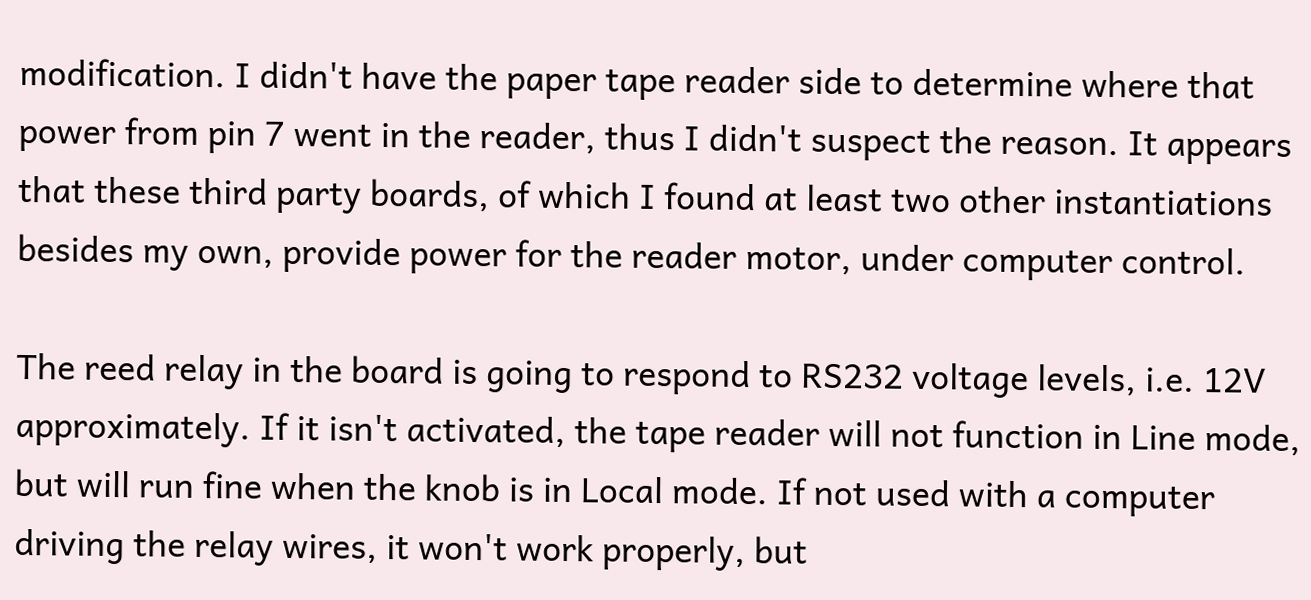modification. I didn't have the paper tape reader side to determine where that power from pin 7 went in the reader, thus I didn't suspect the reason. It appears that these third party boards, of which I found at least two other instantiations besides my own, provide power for the reader motor, under computer control.

The reed relay in the board is going to respond to RS232 voltage levels, i.e. 12V approximately. If it isn't activated, the tape reader will not function in Line mode, but will run fine when the knob is in Local mode. If not used with a computer driving the relay wires, it won't work properly, but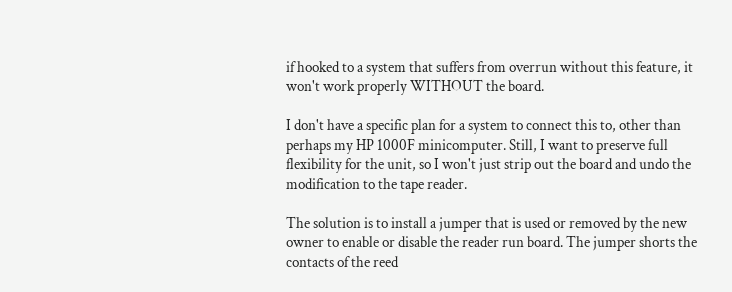if hooked to a system that suffers from overrun without this feature, it won't work properly WITHOUT the board.

I don't have a specific plan for a system to connect this to, other than perhaps my HP 1000F minicomputer. Still, I want to preserve full flexibility for the unit, so I won't just strip out the board and undo the modification to the tape reader.

The solution is to install a jumper that is used or removed by the new owner to enable or disable the reader run board. The jumper shorts the contacts of the reed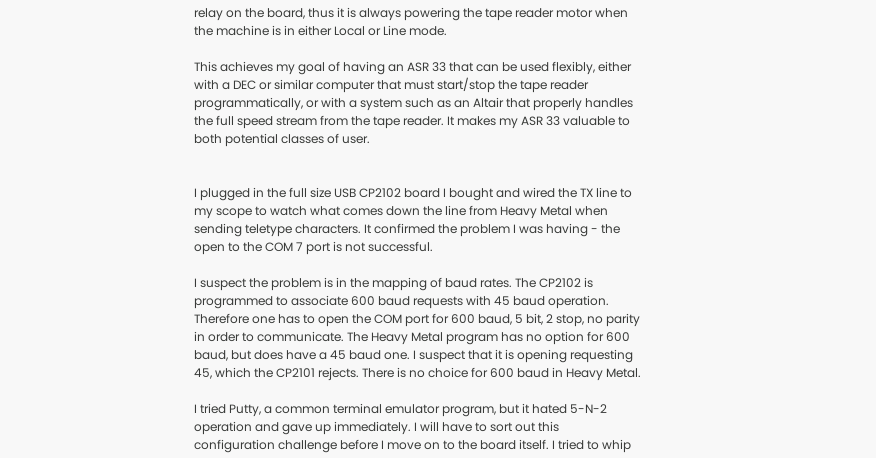relay on the board, thus it is always powering the tape reader motor when the machine is in either Local or Line mode.

This achieves my goal of having an ASR 33 that can be used flexibly, either with a DEC or similar computer that must start/stop the tape reader programmatically, or with a system such as an Altair that properly handles the full speed stream from the tape reader. It makes my ASR 33 valuable to both potential classes of user.


I plugged in the full size USB CP2102 board I bought and wired the TX line to my scope to watch what comes down the line from Heavy Metal when sending teletype characters. It confirmed the problem I was having - the open to the COM 7 port is not successful.

I suspect the problem is in the mapping of baud rates. The CP2102 is programmed to associate 600 baud requests with 45 baud operation. Therefore one has to open the COM port for 600 baud, 5 bit, 2 stop, no parity in order to communicate. The Heavy Metal program has no option for 600 baud, but does have a 45 baud one. I suspect that it is opening requesting 45, which the CP2101 rejects. There is no choice for 600 baud in Heavy Metal.

I tried Putty, a common terminal emulator program, but it hated 5-N-2 operation and gave up immediately. I will have to sort out this configuration challenge before I move on to the board itself. I tried to whip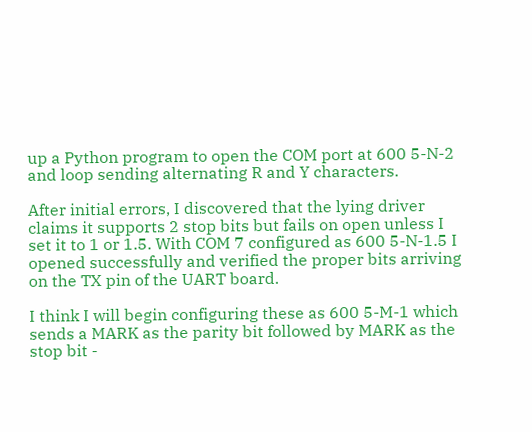up a Python program to open the COM port at 600 5-N-2 and loop sending alternating R and Y characters.

After initial errors, I discovered that the lying driver claims it supports 2 stop bits but fails on open unless I set it to 1 or 1.5. With COM 7 configured as 600 5-N-1.5 I opened successfully and verified the proper bits arriving on the TX pin of the UART board.

I think I will begin configuring these as 600 5-M-1 which sends a MARK as the parity bit followed by MARK as the stop bit -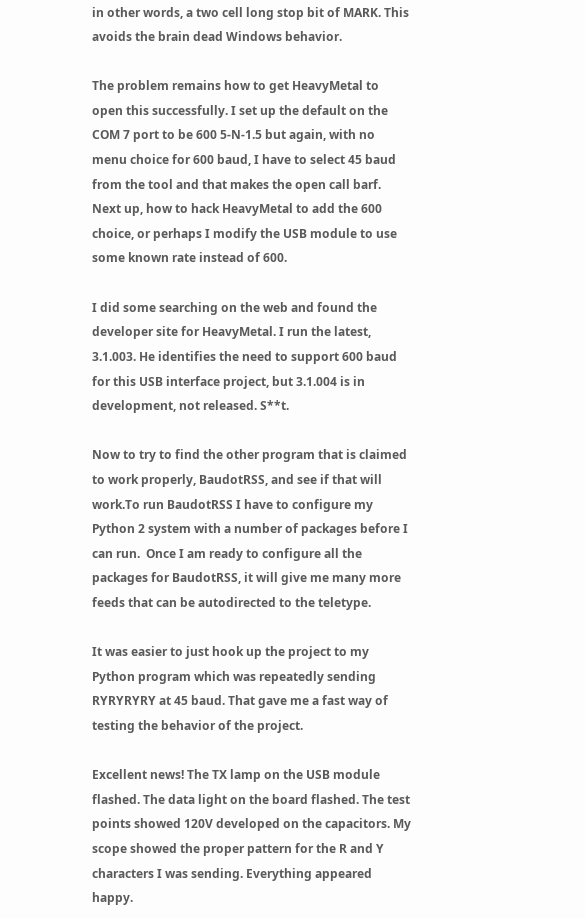in other words, a two cell long stop bit of MARK. This avoids the brain dead Windows behavior.

The problem remains how to get HeavyMetal to open this successfully. I set up the default on the COM 7 port to be 600 5-N-1.5 but again, with no menu choice for 600 baud, I have to select 45 baud from the tool and that makes the open call barf. Next up, how to hack HeavyMetal to add the 600 choice, or perhaps I modify the USB module to use some known rate instead of 600.

I did some searching on the web and found the developer site for HeavyMetal. I run the latest, 3.1.003. He identifies the need to support 600 baud for this USB interface project, but 3.1.004 is in development, not released. S**t.

Now to try to find the other program that is claimed to work properly, BaudotRSS, and see if that will work.To run BaudotRSS I have to configure my Python 2 system with a number of packages before I can run.  Once I am ready to configure all the packages for BaudotRSS, it will give me many more feeds that can be autodirected to the teletype.

It was easier to just hook up the project to my Python program which was repeatedly sending RYRYRYRY at 45 baud. That gave me a fast way of testing the behavior of the project.

Excellent news! The TX lamp on the USB module flashed. The data light on the board flashed. The test points showed 120V developed on the capacitors. My scope showed the proper pattern for the R and Y characters I was sending. Everything appeared happy.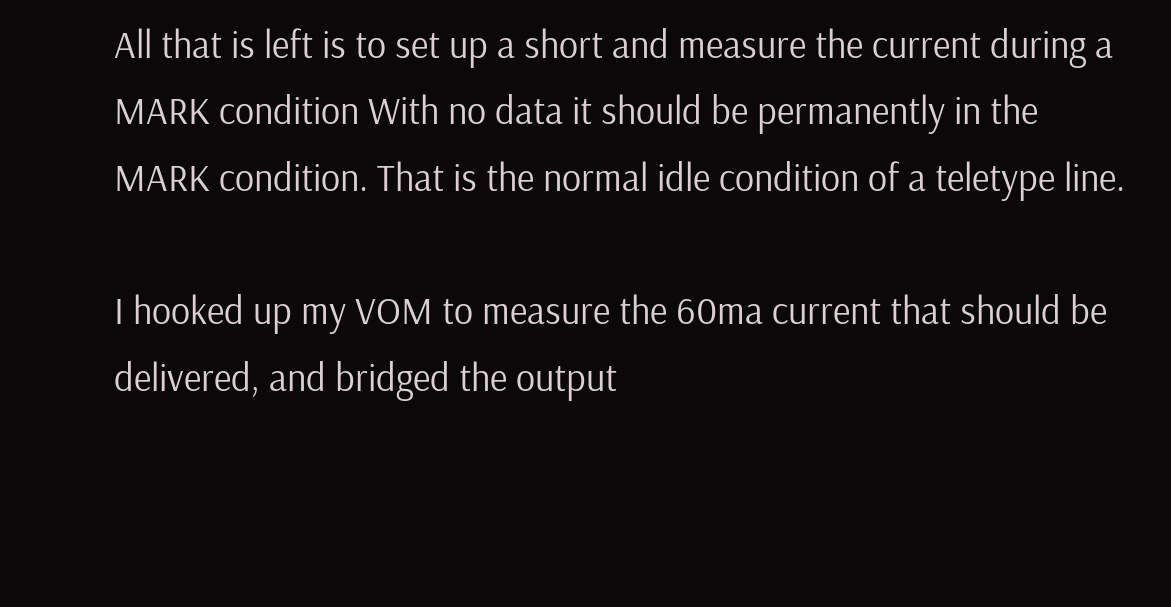All that is left is to set up a short and measure the current during a MARK condition With no data it should be permanently in the MARK condition. That is the normal idle condition of a teletype line.

I hooked up my VOM to measure the 60ma current that should be delivered, and bridged the output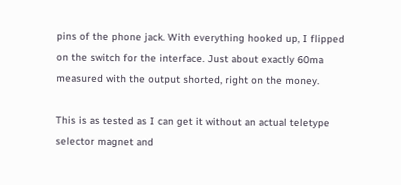pins of the phone jack. With everything hooked up, I flipped on the switch for the interface. Just about exactly 60ma measured with the output shorted, right on the money.

This is as tested as I can get it without an actual teletype selector magnet and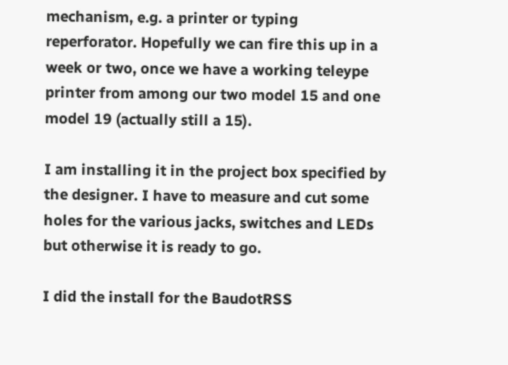mechanism, e.g. a printer or typing reperforator. Hopefully we can fire this up in a week or two, once we have a working teleype printer from among our two model 15 and one model 19 (actually still a 15).

I am installing it in the project box specified by the designer. I have to measure and cut some holes for the various jacks, switches and LEDs but otherwise it is ready to go.

I did the install for the BaudotRSS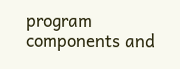program components and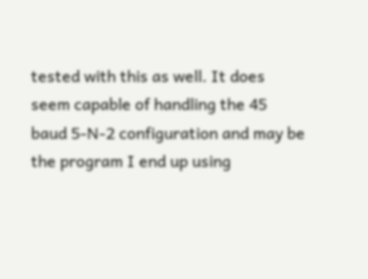tested with this as well. It does seem capable of handling the 45 baud 5-N-2 configuration and may be the program I end up using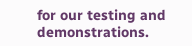for our testing and demonstrations.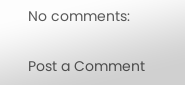No comments:

Post a Comment